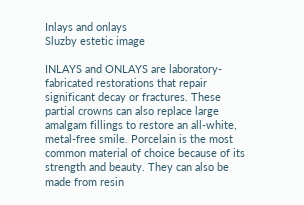Inlays and onlays
Sluzby estetic image

INLAYS and ONLAYS are laboratory-fabricated restorations that repair significant decay or fractures. These partial crowns can also replace large amalgam fillings to restore an all-white, metal-free smile. Porcelain is the most common material of choice because of its strength and beauty. They can also be made from resin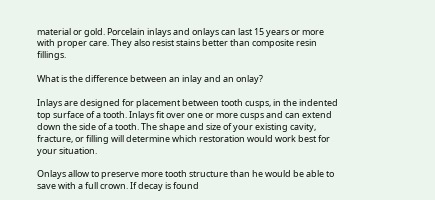material or gold. Porcelain inlays and onlays can last 15 years or more with proper care. They also resist stains better than composite resin fillings.

What is the difference between an inlay and an onlay?

Inlays are designed for placement between tooth cusps, in the indented top surface of a tooth. Inlays fit over one or more cusps and can extend down the side of a tooth. The shape and size of your existing cavity, fracture, or filling will determine which restoration would work best for your situation.

Onlays allow to preserve more tooth structure than he would be able to save with a full crown. If decay is found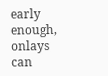early enough, onlays can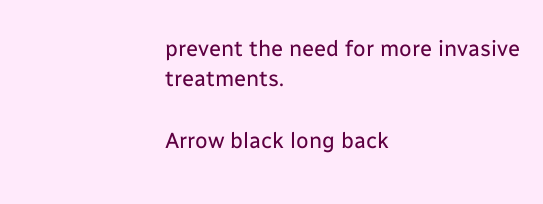prevent the need for more invasive treatments.

Arrow black long back